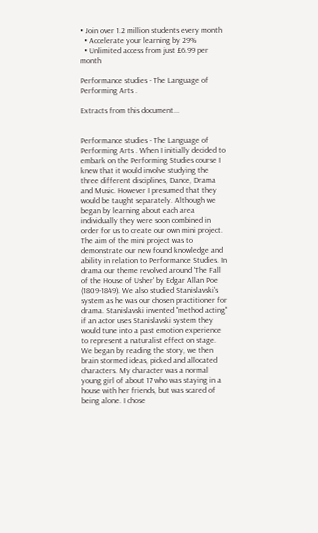• Join over 1.2 million students every month
  • Accelerate your learning by 29%
  • Unlimited access from just £6.99 per month

Performance studies - The Language of Performing Arts .

Extracts from this document...


Performance studies - The Language of Performing Arts . When I initially decided to embark on the Performing Studies course I knew that it would involve studying the three different disciplines, Dance, Drama and Music. However I presumed that they would be taught separately. Although we began by learning about each area individually they were soon combined in order for us to create our own mini project. The aim of the mini project was to demonstrate our new found knowledge and ability in relation to Performance Studies. In drama our theme revolved around 'The Fall of the House of Usher' by Edgar Allan Poe (1809-1849). We also studied Stanislavski's system as he was our chosen practitioner for drama. Stanislavski invented "method acting" if an actor uses Stanislavski system they would tune into a past emotion experience to represent a naturalist effect on stage. We began by reading the story, we then brain stormed ideas, picked and allocated characters. My character was a normal young girl of about 17 who was staying in a house with her friends, but was scared of being alone. I chose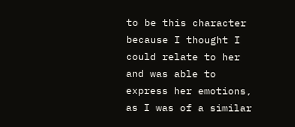to be this character because I thought I could relate to her and was able to express her emotions, as I was of a similar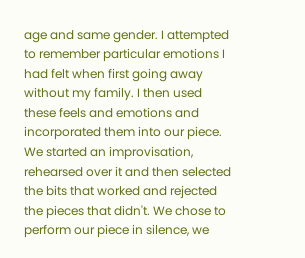age and same gender. I attempted to remember particular emotions I had felt when first going away without my family. I then used these feels and emotions and incorporated them into our piece. We started an improvisation, rehearsed over it and then selected the bits that worked and rejected the pieces that didn't. We chose to perform our piece in silence, we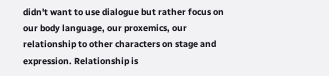didn't want to use dialogue but rather focus on our body language, our proxemics, our relationship to other characters on stage and expression. Relationship is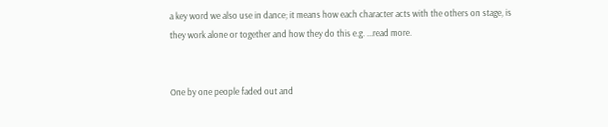a key word we also use in dance; it means how each character acts with the others on stage, is they work alone or together and how they do this e.g. ...read more.


One by one people faded out and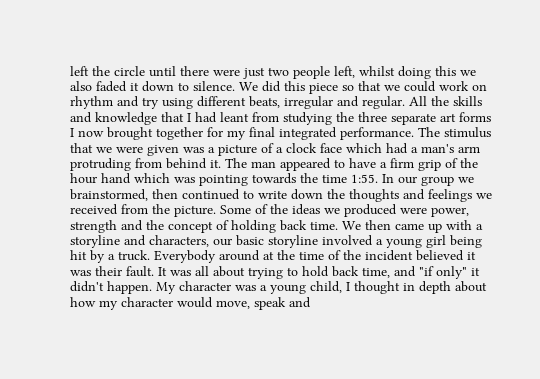left the circle until there were just two people left, whilst doing this we also faded it down to silence. We did this piece so that we could work on rhythm and try using different beats, irregular and regular. All the skills and knowledge that I had leant from studying the three separate art forms I now brought together for my final integrated performance. The stimulus that we were given was a picture of a clock face which had a man's arm protruding from behind it. The man appeared to have a firm grip of the hour hand which was pointing towards the time 1:55. In our group we brainstormed, then continued to write down the thoughts and feelings we received from the picture. Some of the ideas we produced were power, strength and the concept of holding back time. We then came up with a storyline and characters, our basic storyline involved a young girl being hit by a truck. Everybody around at the time of the incident believed it was their fault. It was all about trying to hold back time, and "if only" it didn't happen. My character was a young child, I thought in depth about how my character would move, speak and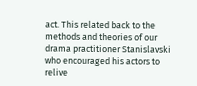act. This related back to the methods and theories of our drama practitioner Stanislavski who encouraged his actors to relive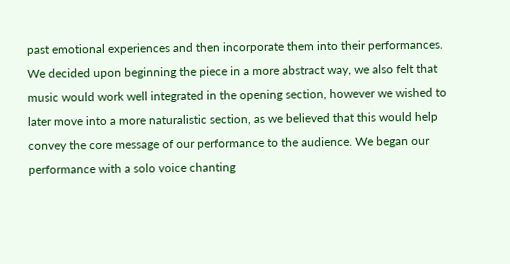past emotional experiences and then incorporate them into their performances. We decided upon beginning the piece in a more abstract way, we also felt that music would work well integrated in the opening section, however we wished to later move into a more naturalistic section, as we believed that this would help convey the core message of our performance to the audience. We began our performance with a solo voice chanting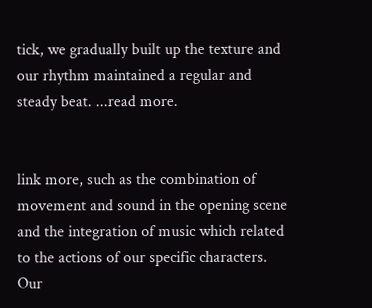tick, we gradually built up the texture and our rhythm maintained a regular and steady beat. ...read more.


link more, such as the combination of movement and sound in the opening scene and the integration of music which related to the actions of our specific characters. Our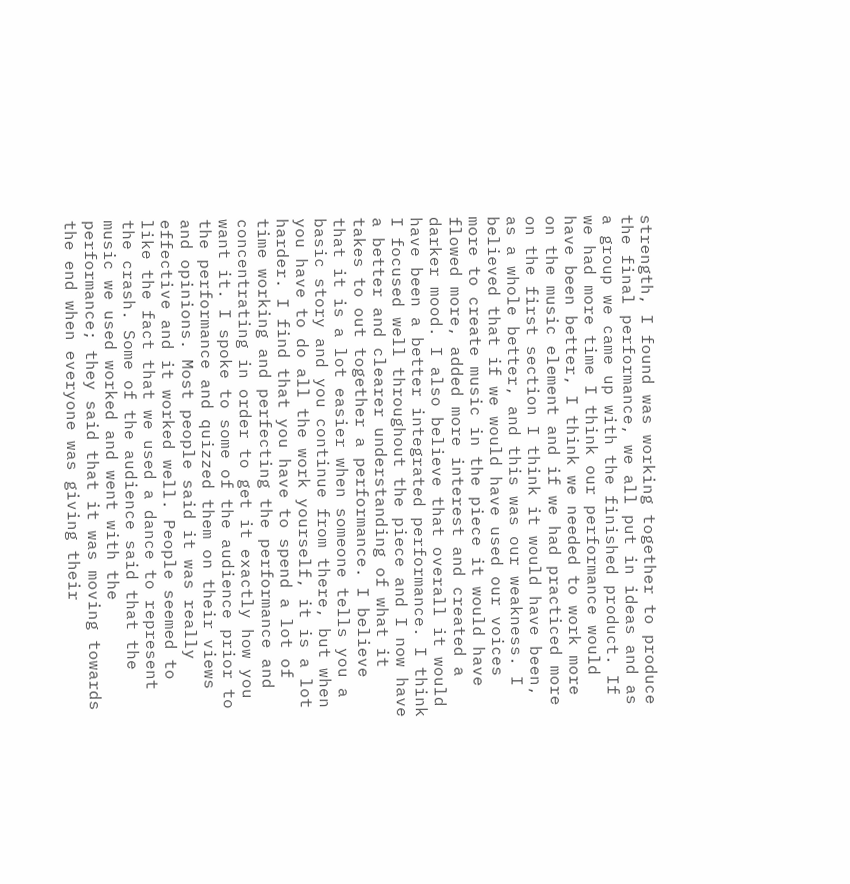strength, I found was working together to produce the final performance, we all put in ideas and as a group we came up with the finished product. If we had more time I think our performance would have been better, I think we needed to work more on the music element and if we had practiced more on the first section I think it would have been, as a whole better, and this was our weakness. I believed that if we would have used our voices more to create music in the piece it would have flowed more, added more interest and created a darker mood. I also believe that overall it would have been a better integrated performance. I think I focused well throughout the piece and I now have a better and clearer understanding of what it takes to out together a performance. I believe that it is a lot easier when someone tells you a basic story and you continue from there, but when you have to do all the work yourself, it is a lot harder. I find that you have to spend a lot of time working and perfecting the performance and concentrating in order to get it exactly how you want it. I spoke to some of the audience prior to the performance and quizzed them on their views and opinions. Most people said it was really effective and it worked well. People seemed to like the fact that we used a dance to represent the crash. Some of the audience said that the music we used worked and went with the performance; they said that it was moving towards the end when everyone was giving their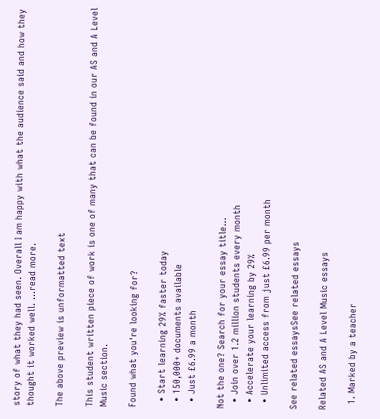story of what they had seen. Overall I am happy with what the audience said and how they thought it worked well. ...read more.

The above preview is unformatted text

This student written piece of work is one of many that can be found in our AS and A Level Music section.

Found what you're looking for?

  • Start learning 29% faster today
  • 150,000+ documents available
  • Just £6.99 a month

Not the one? Search for your essay title...
  • Join over 1.2 million students every month
  • Accelerate your learning by 29%
  • Unlimited access from just £6.99 per month

See related essaysSee related essays

Related AS and A Level Music essays

  1. Marked by a teacher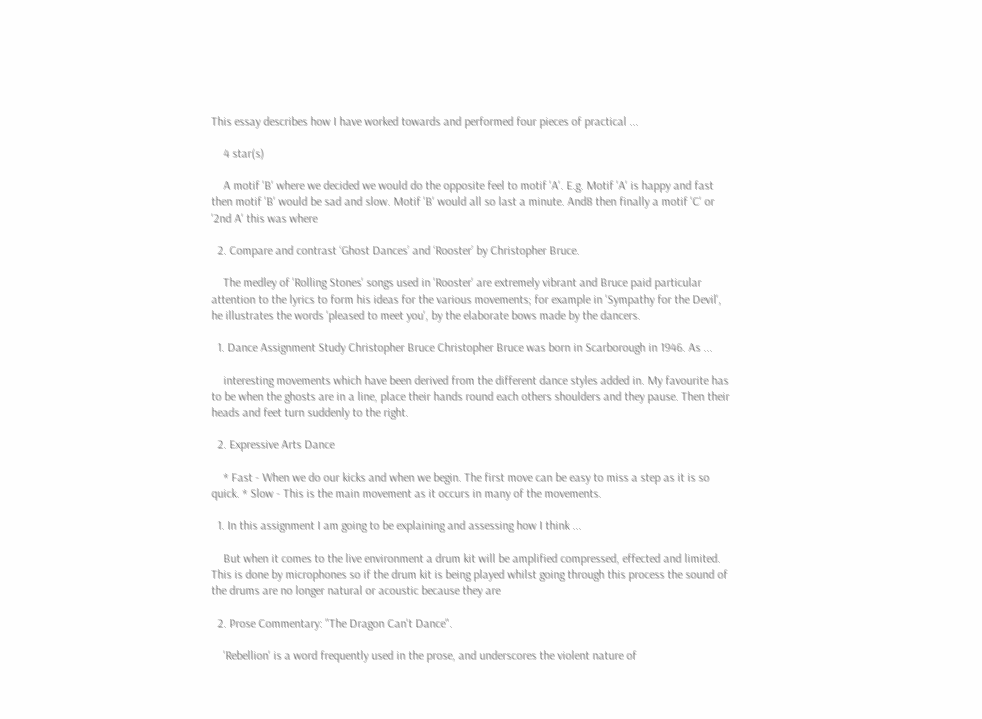This essay describes how I have worked towards and performed four pieces of practical ...

    4 star(s)

    A motif 'B' where we decided we would do the opposite feel to motif 'A'. E.g. Motif 'A' is happy and fast then motif 'B' would be sad and slow. Motif 'B' would all so last a minute. And8 then finally a motif 'C' or '2nd A' this was where

  2. Compare and contrast ‘Ghost Dances’ and ‘Rooster’ by Christopher Bruce.

    The medley of 'Rolling Stones' songs used in 'Rooster' are extremely vibrant and Bruce paid particular attention to the lyrics to form his ideas for the various movements; for example in 'Sympathy for the Devil', he illustrates the words 'pleased to meet you', by the elaborate bows made by the dancers.

  1. Dance Assignment Study Christopher Bruce Christopher Bruce was born in Scarborough in 1946. As ...

    interesting movements which have been derived from the different dance styles added in. My favourite has to be when the ghosts are in a line, place their hands round each others shoulders and they pause. Then their heads and feet turn suddenly to the right.

  2. Expressive Arts Dance

    * Fast - When we do our kicks and when we begin. The first move can be easy to miss a step as it is so quick. * Slow - This is the main movement as it occurs in many of the movements.

  1. In this assignment I am going to be explaining and assessing how I think ...

    But when it comes to the live environment a drum kit will be amplified compressed, effected and limited. This is done by microphones so if the drum kit is being played whilst going through this process the sound of the drums are no longer natural or acoustic because they are

  2. Prose Commentary: "The Dragon Can't Dance".

    'Rebellion' is a word frequently used in the prose, and underscores the violent nature of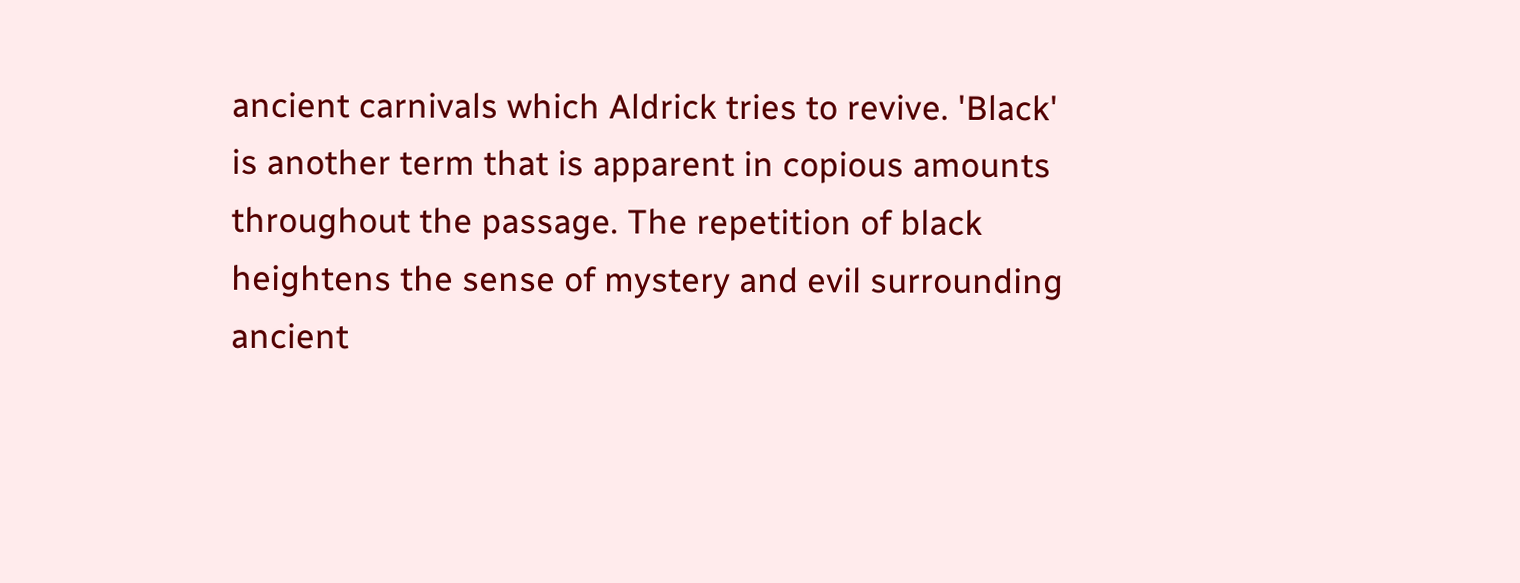ancient carnivals which Aldrick tries to revive. 'Black' is another term that is apparent in copious amounts throughout the passage. The repetition of black heightens the sense of mystery and evil surrounding ancient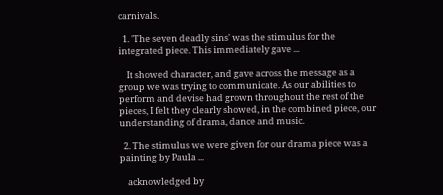carnivals.

  1. 'The seven deadly sins' was the stimulus for the integrated piece. This immediately gave ...

    It showed character, and gave across the message as a group we was trying to communicate. As our abilities to perform and devise had grown throughout the rest of the pieces, I felt they clearly showed, in the combined piece, our understanding of drama, dance and music.

  2. The stimulus we were given for our drama piece was a painting by Paula ...

    acknowledged by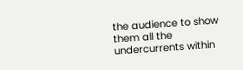the audience to show them all the undercurrents within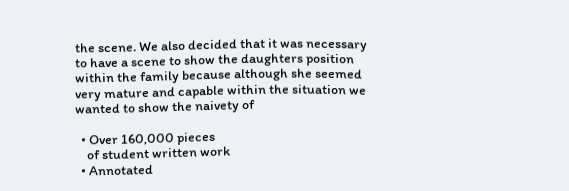the scene. We also decided that it was necessary to have a scene to show the daughters position within the family because although she seemed very mature and capable within the situation we wanted to show the naivety of

  • Over 160,000 pieces
    of student written work
  • Annotated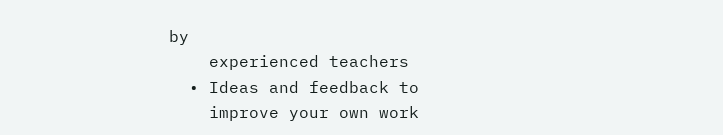by
    experienced teachers
  • Ideas and feedback to
    improve your own work